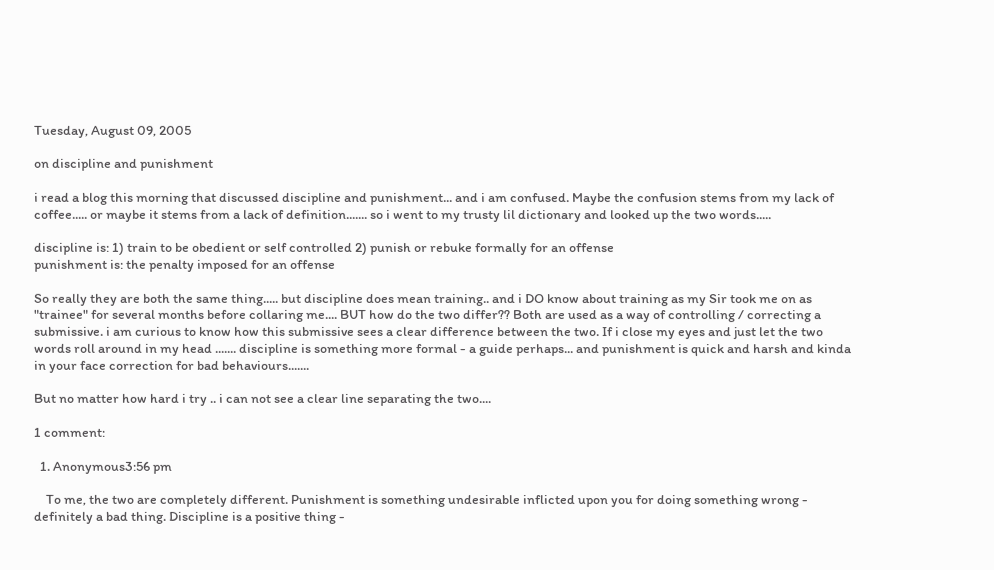Tuesday, August 09, 2005

on discipline and punishment

i read a blog this morning that discussed discipline and punishment... and i am confused. Maybe the confusion stems from my lack of coffee..... or maybe it stems from a lack of definition....... so i went to my trusty lil dictionary and looked up the two words.....

discipline is: 1) train to be obedient or self controlled 2) punish or rebuke formally for an offense
punishment is: the penalty imposed for an offense

So really they are both the same thing..... but discipline does mean training.. and i DO know about training as my Sir took me on as "trainee" for several months before collaring me.... BUT how do the two differ?? Both are used as a way of controlling / correcting a submissive. i am curious to know how this submissive sees a clear difference between the two. If i close my eyes and just let the two words roll around in my head ....... discipline is something more formal - a guide perhaps... and punishment is quick and harsh and kinda in your face correction for bad behaviours.......

But no matter how hard i try .. i can not see a clear line separating the two....

1 comment:

  1. Anonymous3:56 pm

    To me, the two are completely different. Punishment is something undesirable inflicted upon you for doing something wrong - definitely a bad thing. Discipline is a positive thing -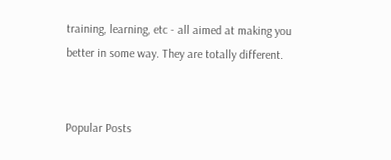training, learning, etc - all aimed at making you better in some way. They are totally different.


Popular Posts